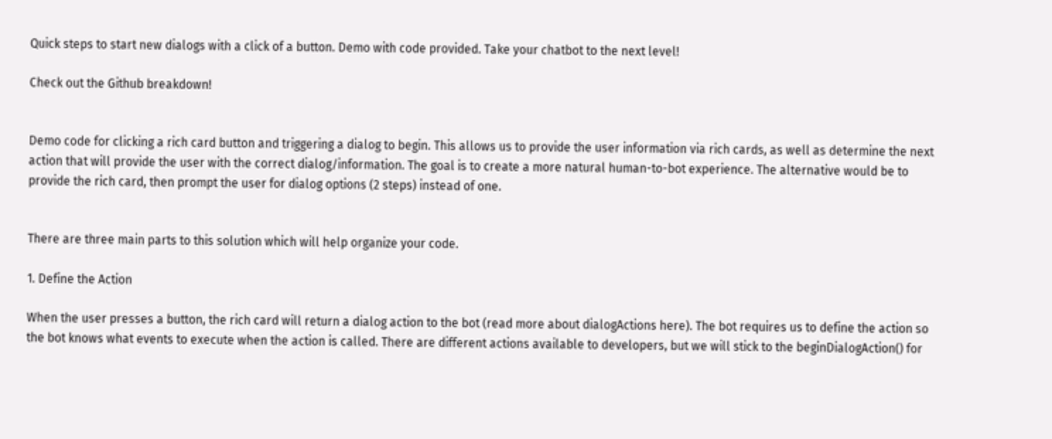Quick steps to start new dialogs with a click of a button. Demo with code provided. Take your chatbot to the next level!

Check out the Github breakdown!


Demo code for clicking a rich card button and triggering a dialog to begin. This allows us to provide the user information via rich cards, as well as determine the next action that will provide the user with the correct dialog/information. The goal is to create a more natural human-to-bot experience. The alternative would be to provide the rich card, then prompt the user for dialog options (2 steps) instead of one.


There are three main parts to this solution which will help organize your code.

1. Define the Action

When the user presses a button, the rich card will return a dialog action to the bot (read more about dialogActions here). The bot requires us to define the action so the bot knows what events to execute when the action is called. There are different actions available to developers, but we will stick to the beginDialogAction() for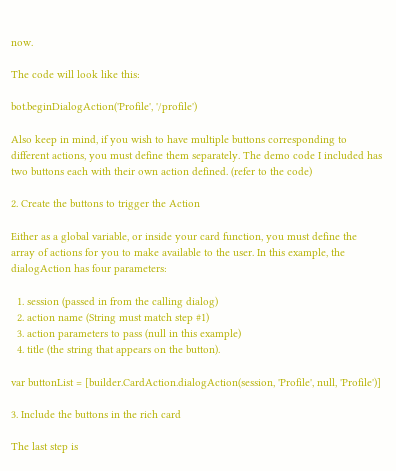now.

The code will look like this:

bot.beginDialogAction('Profile', '/profile')

Also keep in mind, if you wish to have multiple buttons corresponding to different actions, you must define them separately. The demo code I included has two buttons each with their own action defined. (refer to the code)

2. Create the buttons to trigger the Action

Either as a global variable, or inside your card function, you must define the array of actions for you to make available to the user. In this example, the dialogAction has four parameters:

  1. session (passed in from the calling dialog)
  2. action name (String must match step #1)
  3. action parameters to pass (null in this example)
  4. title (the string that appears on the button).

var buttonList = [builder.CardAction.dialogAction(session, 'Profile', null, 'Profile')]

3. Include the buttons in the rich card

The last step is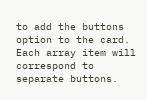to add the buttons option to the card. Each array item will correspond to separate buttons.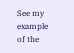See my example of the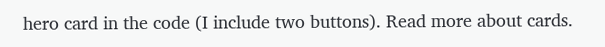hero card in the code (I include two buttons). Read more about cards.